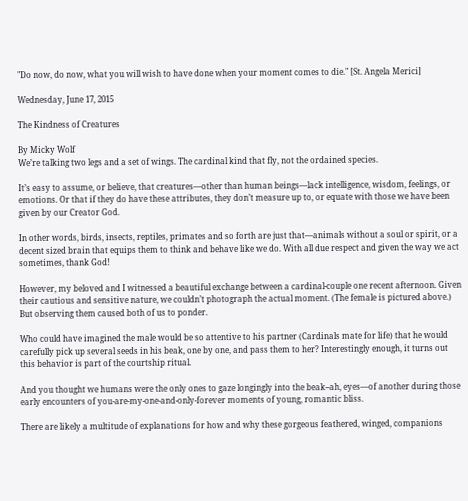"Do now, do now, what you will wish to have done when your moment comes to die." [St. Angela Merici]

Wednesday, June 17, 2015

The Kindness of Creatures

By Micky Wolf
We’re talking two legs and a set of wings. The cardinal kind that fly, not the ordained species.

It’s easy to assume, or believe, that creatures—other than human beings—lack intelligence, wisdom, feelings, or emotions. Or that if they do have these attributes, they don’t measure up to, or equate with those we have been given by our Creator God.

In other words, birds, insects, reptiles, primates and so forth are just that—animals without a soul or spirit, or a decent sized brain that equips them to think and behave like we do. With all due respect and given the way we act sometimes, thank God!

However, my beloved and I witnessed a beautiful exchange between a cardinal-couple one recent afternoon. Given their cautious and sensitive nature, we couldn’t photograph the actual moment. (The female is pictured above.) But observing them caused both of us to ponder.

Who could have imagined the male would be so attentive to his partner (Cardinals mate for life) that he would carefully pick up several seeds in his beak, one by one, and pass them to her? Interestingly enough, it turns out this behavior is part of the courtship ritual.

And you thought we humans were the only ones to gaze longingly into the beak--ah, eyes—of another during those early encounters of you-are-my-one-and-only-forever moments of young, romantic bliss.

There are likely a multitude of explanations for how and why these gorgeous feathered, winged, companions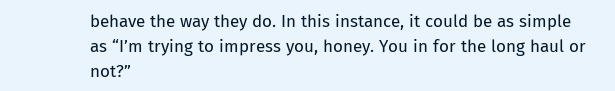behave the way they do. In this instance, it could be as simple as “I’m trying to impress you, honey. You in for the long haul or not?”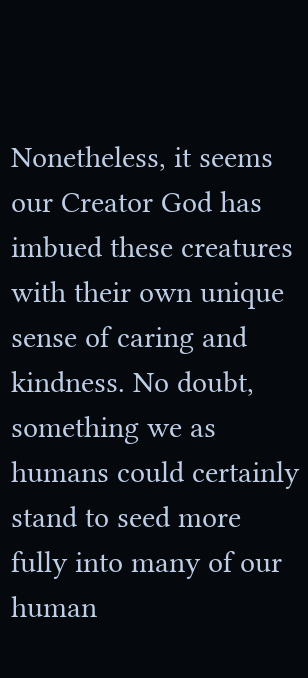Nonetheless, it seems our Creator God has imbued these creatures with their own unique sense of caring and kindness. No doubt, something we as humans could certainly stand to seed more fully into many of our human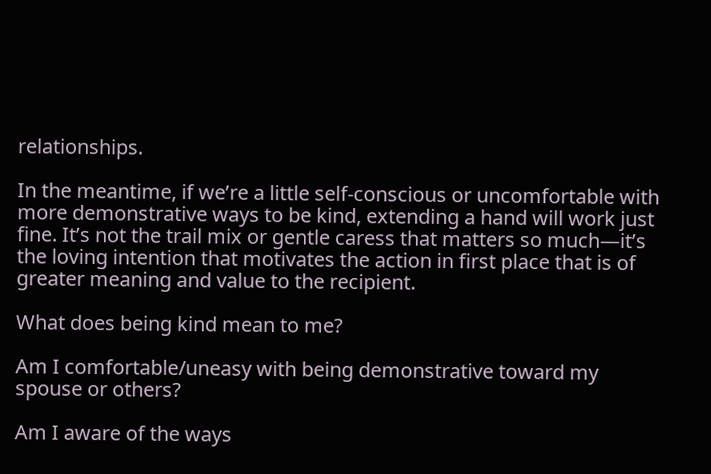relationships.

In the meantime, if we’re a little self-conscious or uncomfortable with more demonstrative ways to be kind, extending a hand will work just fine. It’s not the trail mix or gentle caress that matters so much—it’s the loving intention that motivates the action in first place that is of greater meaning and value to the recipient.

What does being kind mean to me?

Am I comfortable/uneasy with being demonstrative toward my spouse or others?

Am I aware of the ways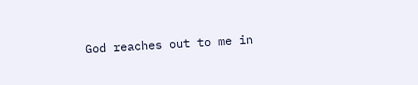God reaches out to me in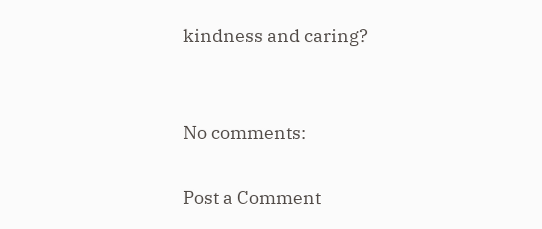kindness and caring?


No comments:

Post a Comment